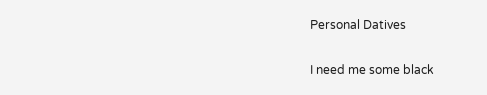Personal Datives

I need me some black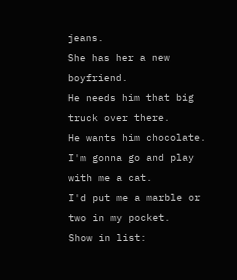jeans.
She has her a new boyfriend.
He needs him that big truck over there.
He wants him chocolate.
I'm gonna go and play with me a cat.
I'd put me a marble or two in my pocket.
Show in list: